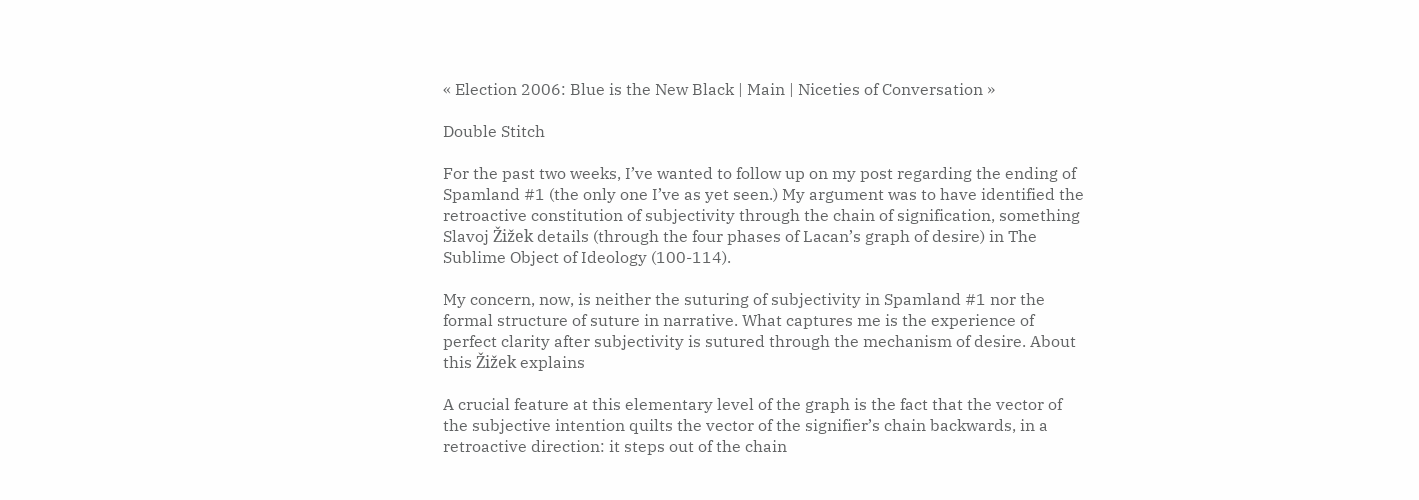« Election 2006: Blue is the New Black | Main | Niceties of Conversation »

Double Stitch

For the past two weeks, I’ve wanted to follow up on my post regarding the ending of Spamland #1 (the only one I’ve as yet seen.) My argument was to have identified the retroactive constitution of subjectivity through the chain of signification, something Slavoj Žižek details (through the four phases of Lacan’s graph of desire) in The Sublime Object of Ideology (100-114).

My concern, now, is neither the suturing of subjectivity in Spamland #1 nor the formal structure of suture in narrative. What captures me is the experience of perfect clarity after subjectivity is sutured through the mechanism of desire. About this Žižek explains

A crucial feature at this elementary level of the graph is the fact that the vector of the subjective intention quilts the vector of the signifier’s chain backwards, in a retroactive direction: it steps out of the chain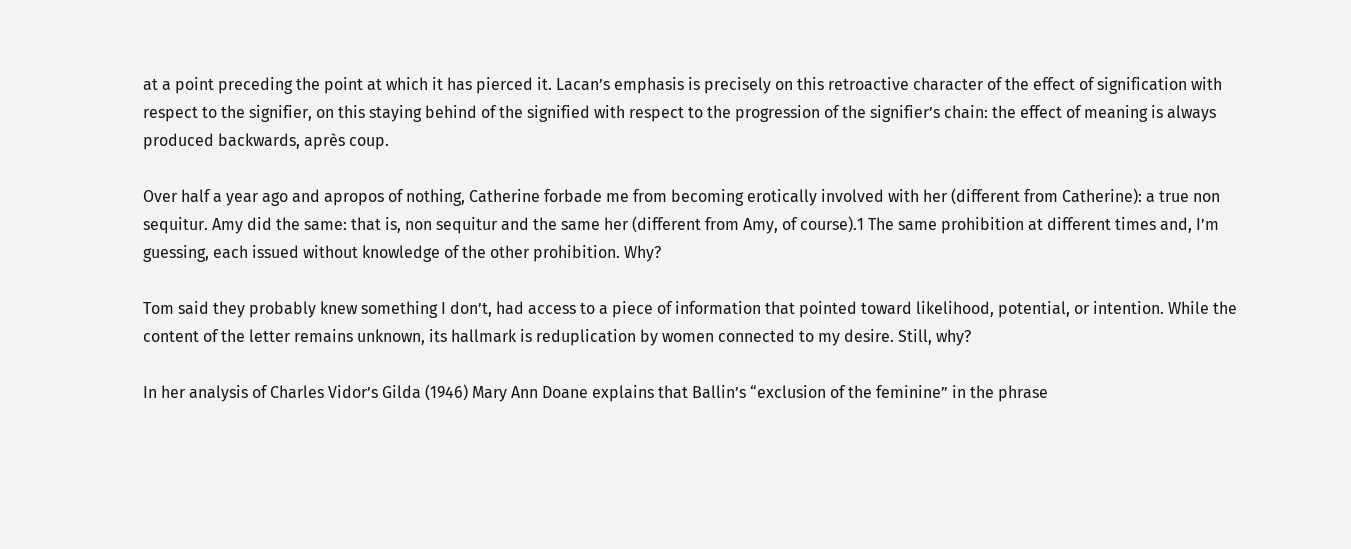at a point preceding the point at which it has pierced it. Lacan’s emphasis is precisely on this retroactive character of the effect of signification with respect to the signifier, on this staying behind of the signified with respect to the progression of the signifier’s chain: the effect of meaning is always produced backwards, après coup.

Over half a year ago and apropos of nothing, Catherine forbade me from becoming erotically involved with her (different from Catherine): a true non sequitur. Amy did the same: that is, non sequitur and the same her (different from Amy, of course).1 The same prohibition at different times and, I’m guessing, each issued without knowledge of the other prohibition. Why?

Tom said they probably knew something I don’t, had access to a piece of information that pointed toward likelihood, potential, or intention. While the content of the letter remains unknown, its hallmark is reduplication by women connected to my desire. Still, why?

In her analysis of Charles Vidor’s Gilda (1946) Mary Ann Doane explains that Ballin’s “exclusion of the feminine” in the phrase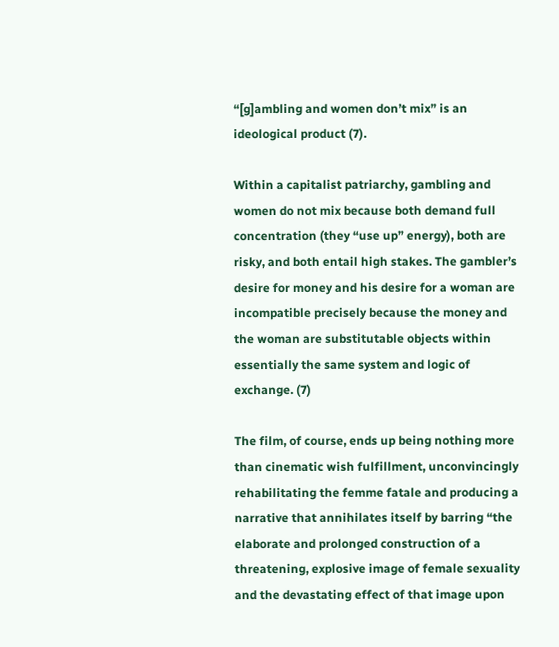“[g]ambling and women don’t mix” is an ideological product (7).

Within a capitalist patriarchy, gambling and women do not mix because both demand full concentration (they “use up” energy), both are risky, and both entail high stakes. The gambler’s desire for money and his desire for a woman are incompatible precisely because the money and the woman are substitutable objects within essentially the same system and logic of exchange. (7)

The film, of course, ends up being nothing more than cinematic wish fulfillment, unconvincingly rehabilitating the femme fatale and producing a narrative that annihilates itself by barring “the elaborate and prolonged construction of a threatening, explosive image of female sexuality and the devastating effect of that image upon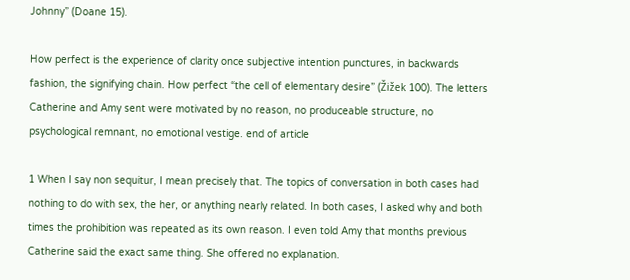Johnny” (Doane 15).

How perfect is the experience of clarity once subjective intention punctures, in backwards fashion, the signifying chain. How perfect “the cell of elementary desire” (Žižek 100). The letters Catherine and Amy sent were motivated by no reason, no produceable structure, no psychological remnant, no emotional vestige. end of article

1 When I say non sequitur, I mean precisely that. The topics of conversation in both cases had nothing to do with sex, the her, or anything nearly related. In both cases, I asked why and both times the prohibition was repeated as its own reason. I even told Amy that months previous Catherine said the exact same thing. She offered no explanation.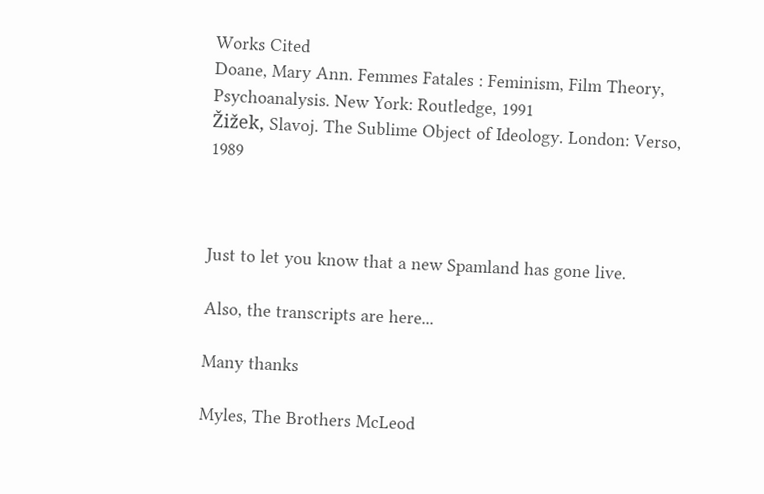Works Cited
Doane, Mary Ann. Femmes Fatales : Feminism, Film Theory, Psychoanalysis. New York: Routledge, 1991
Žižek, Slavoj. The Sublime Object of Ideology. London: Verso, 1989



Just to let you know that a new Spamland has gone live.

Also, the transcripts are here...

Many thanks

Myles, The Brothers McLeod